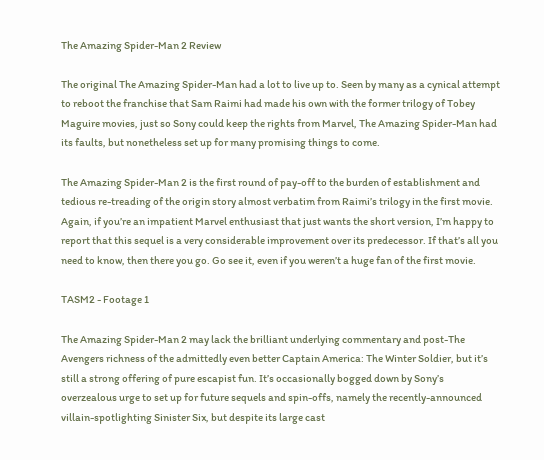The Amazing Spider-Man 2 Review

The original The Amazing Spider-Man had a lot to live up to. Seen by many as a cynical attempt to reboot the franchise that Sam Raimi had made his own with the former trilogy of Tobey Maguire movies, just so Sony could keep the rights from Marvel, The Amazing Spider-Man had its faults, but nonetheless set up for many promising things to come.

The Amazing Spider-Man 2 is the first round of pay-off to the burden of establishment and tedious re-treading of the origin story almost verbatim from Raimi’s trilogy in the first movie. Again, if you’re an impatient Marvel enthusiast that just wants the short version, I’m happy to report that this sequel is a very considerable improvement over its predecessor. If that’s all you need to know, then there you go. Go see it, even if you weren’t a huge fan of the first movie.

TASM2 - Footage 1

The Amazing Spider-Man 2 may lack the brilliant underlying commentary and post-The Avengers richness of the admittedly even better Captain America: The Winter Soldier, but it’s still a strong offering of pure escapist fun. It’s occasionally bogged down by Sony’s overzealous urge to set up for future sequels and spin-offs, namely the recently-announced villain-spotlighting Sinister Six, but despite its large cast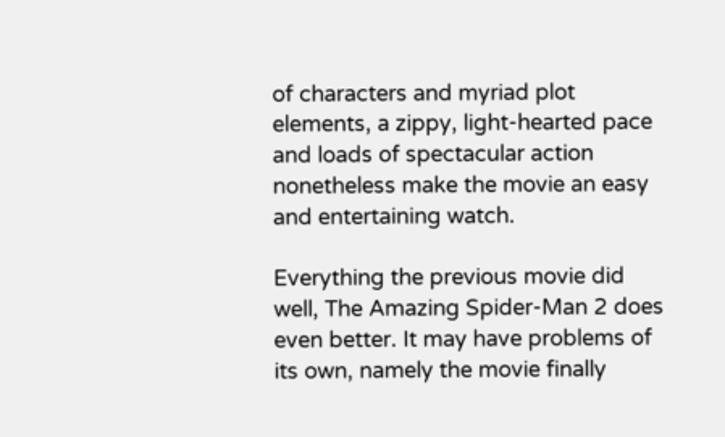of characters and myriad plot elements, a zippy, light-hearted pace and loads of spectacular action nonetheless make the movie an easy and entertaining watch.

Everything the previous movie did well, The Amazing Spider-Man 2 does even better. It may have problems of its own, namely the movie finally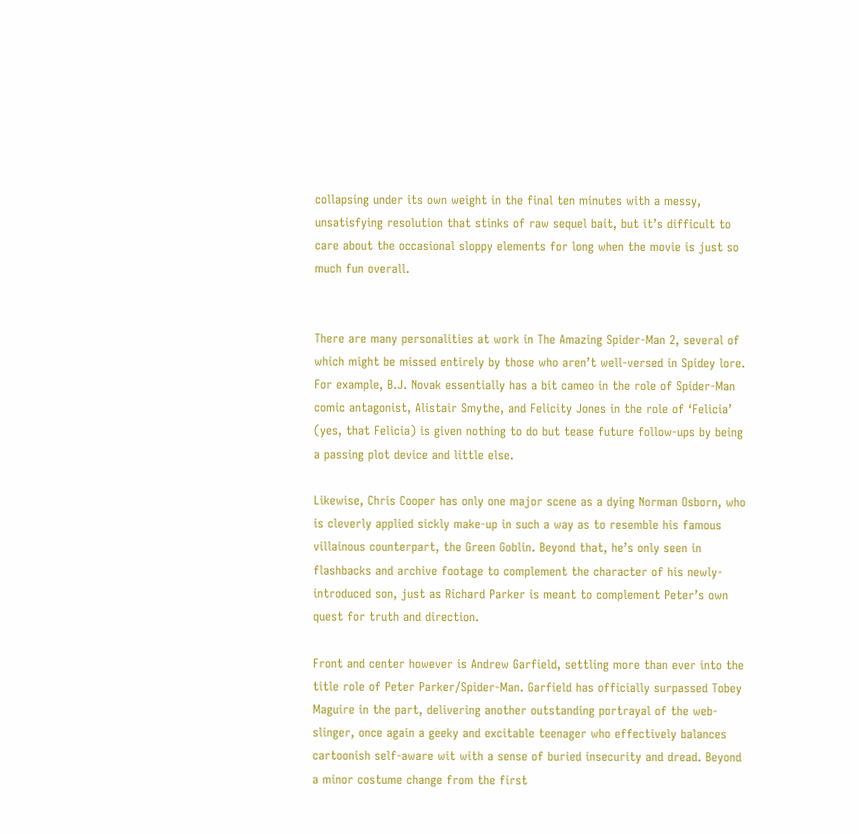collapsing under its own weight in the final ten minutes with a messy, unsatisfying resolution that stinks of raw sequel bait, but it’s difficult to care about the occasional sloppy elements for long when the movie is just so much fun overall.


There are many personalities at work in The Amazing Spider-Man 2, several of which might be missed entirely by those who aren’t well-versed in Spidey lore. For example, B.J. Novak essentially has a bit cameo in the role of Spider-Man comic antagonist, Alistair Smythe, and Felicity Jones in the role of ‘Felicia’ (yes, that Felicia) is given nothing to do but tease future follow-ups by being a passing plot device and little else.

Likewise, Chris Cooper has only one major scene as a dying Norman Osborn, who is cleverly applied sickly make-up in such a way as to resemble his famous villainous counterpart, the Green Goblin. Beyond that, he’s only seen in flashbacks and archive footage to complement the character of his newly-introduced son, just as Richard Parker is meant to complement Peter’s own quest for truth and direction.

Front and center however is Andrew Garfield, settling more than ever into the title role of Peter Parker/Spider-Man. Garfield has officially surpassed Tobey Maguire in the part, delivering another outstanding portrayal of the web-slinger, once again a geeky and excitable teenager who effectively balances cartoonish self-aware wit with a sense of buried insecurity and dread. Beyond a minor costume change from the first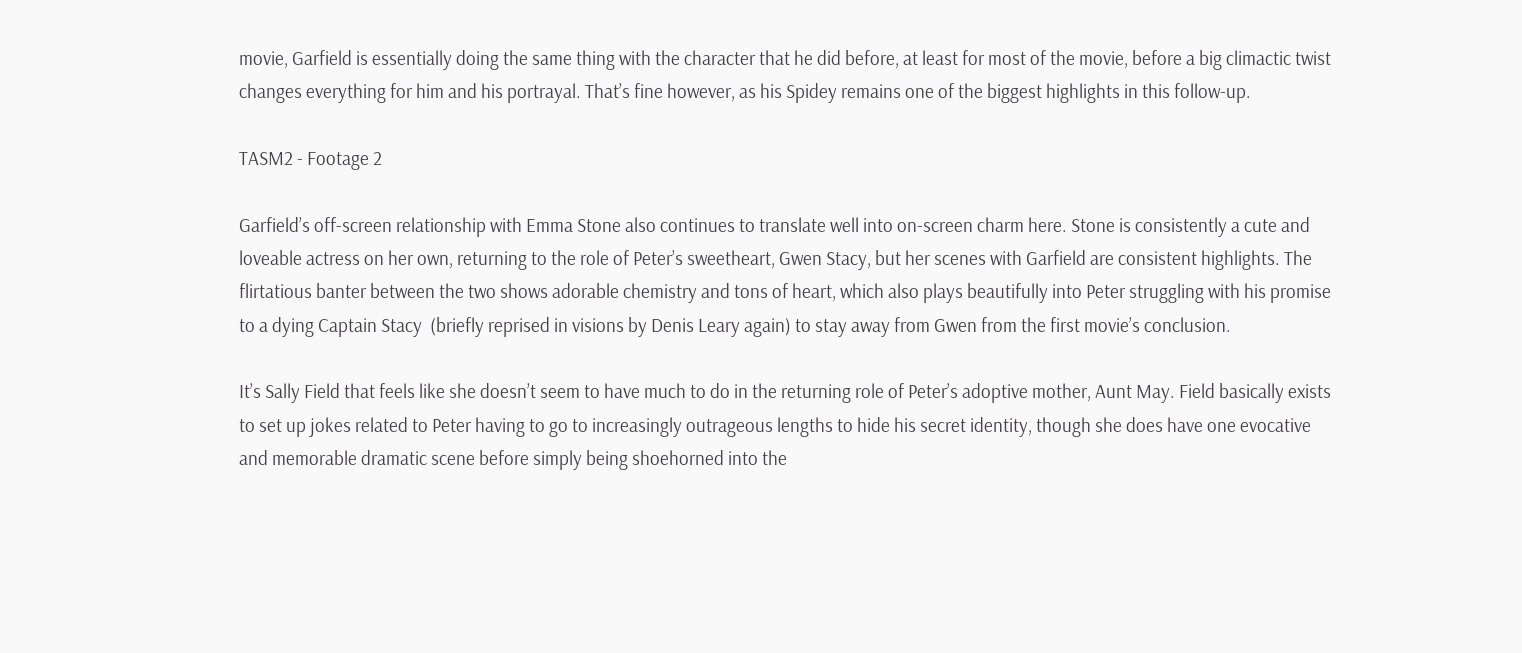movie, Garfield is essentially doing the same thing with the character that he did before, at least for most of the movie, before a big climactic twist changes everything for him and his portrayal. That’s fine however, as his Spidey remains one of the biggest highlights in this follow-up.

TASM2 - Footage 2

Garfield’s off-screen relationship with Emma Stone also continues to translate well into on-screen charm here. Stone is consistently a cute and loveable actress on her own, returning to the role of Peter’s sweetheart, Gwen Stacy, but her scenes with Garfield are consistent highlights. The flirtatious banter between the two shows adorable chemistry and tons of heart, which also plays beautifully into Peter struggling with his promise to a dying Captain Stacy  (briefly reprised in visions by Denis Leary again) to stay away from Gwen from the first movie’s conclusion.

It’s Sally Field that feels like she doesn’t seem to have much to do in the returning role of Peter’s adoptive mother, Aunt May. Field basically exists to set up jokes related to Peter having to go to increasingly outrageous lengths to hide his secret identity, though she does have one evocative and memorable dramatic scene before simply being shoehorned into the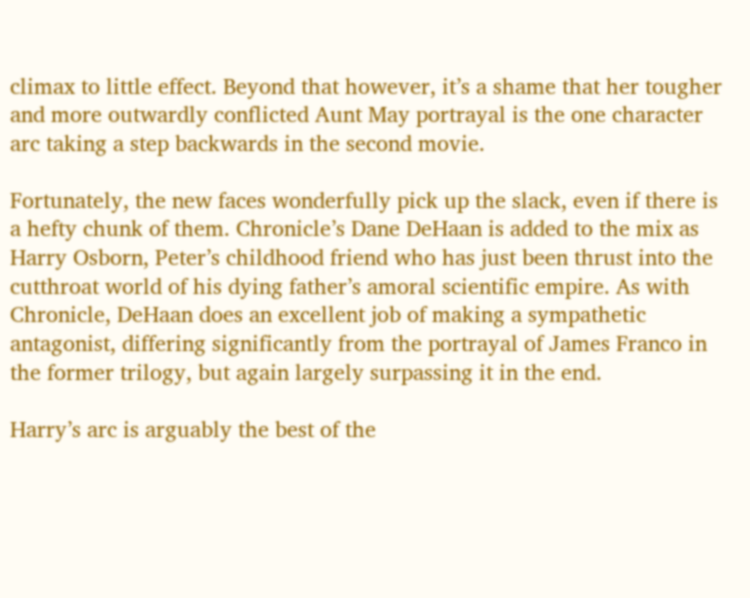climax to little effect. Beyond that however, it’s a shame that her tougher and more outwardly conflicted Aunt May portrayal is the one character arc taking a step backwards in the second movie.

Fortunately, the new faces wonderfully pick up the slack, even if there is a hefty chunk of them. Chronicle’s Dane DeHaan is added to the mix as Harry Osborn, Peter’s childhood friend who has just been thrust into the cutthroat world of his dying father’s amoral scientific empire. As with Chronicle, DeHaan does an excellent job of making a sympathetic antagonist, differing significantly from the portrayal of James Franco in the former trilogy, but again largely surpassing it in the end.

Harry’s arc is arguably the best of the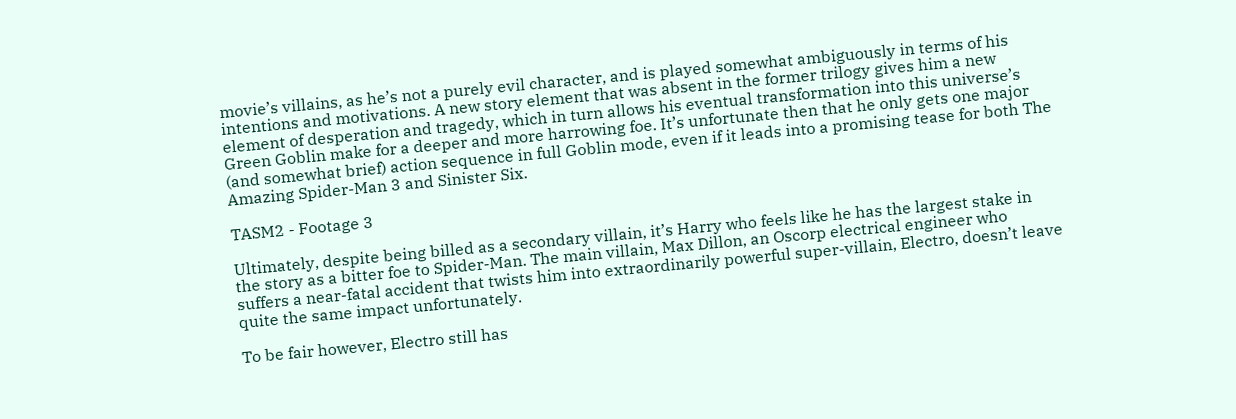movie’s villains, as he’s not a purely evil character, and is played somewhat ambiguously in terms of his intentions and motivations. A new story element that was absent in the former trilogy gives him a new element of desperation and tragedy, which in turn allows his eventual transformation into this universe’s Green Goblin make for a deeper and more harrowing foe. It’s unfortunate then that he only gets one major (and somewhat brief) action sequence in full Goblin mode, even if it leads into a promising tease for both The Amazing Spider-Man 3 and Sinister Six.

TASM2 - Footage 3

Ultimately, despite being billed as a secondary villain, it’s Harry who feels like he has the largest stake in the story as a bitter foe to Spider-Man. The main villain, Max Dillon, an Oscorp electrical engineer who suffers a near-fatal accident that twists him into extraordinarily powerful super-villain, Electro, doesn’t leave quite the same impact unfortunately.

To be fair however, Electro still has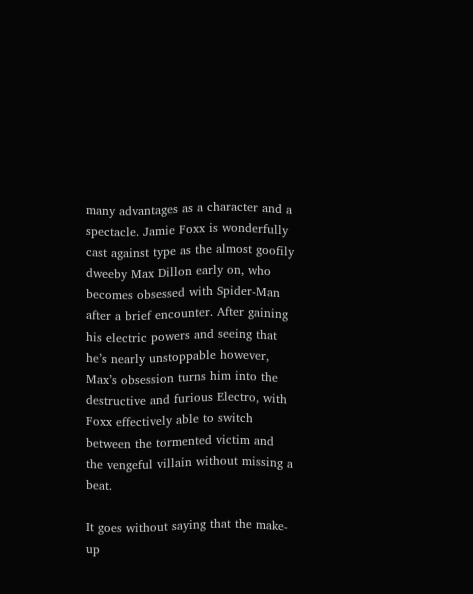many advantages as a character and a spectacle. Jamie Foxx is wonderfully cast against type as the almost goofily dweeby Max Dillon early on, who becomes obsessed with Spider-Man after a brief encounter. After gaining his electric powers and seeing that he’s nearly unstoppable however, Max’s obsession turns him into the destructive and furious Electro, with Foxx effectively able to switch between the tormented victim and the vengeful villain without missing a beat.

It goes without saying that the make-up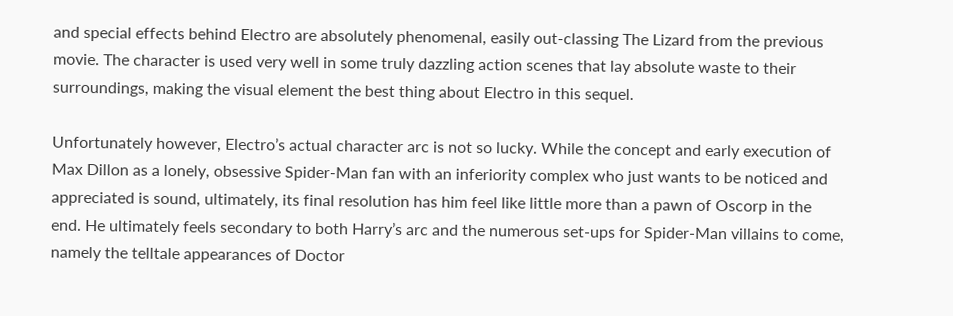and special effects behind Electro are absolutely phenomenal, easily out-classing The Lizard from the previous movie. The character is used very well in some truly dazzling action scenes that lay absolute waste to their surroundings, making the visual element the best thing about Electro in this sequel.

Unfortunately however, Electro’s actual character arc is not so lucky. While the concept and early execution of Max Dillon as a lonely, obsessive Spider-Man fan with an inferiority complex who just wants to be noticed and appreciated is sound, ultimately, its final resolution has him feel like little more than a pawn of Oscorp in the end. He ultimately feels secondary to both Harry’s arc and the numerous set-ups for Spider-Man villains to come, namely the telltale appearances of Doctor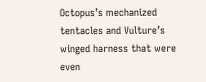Octopus’s mechanized tentacles and Vulture’s winged harness that were even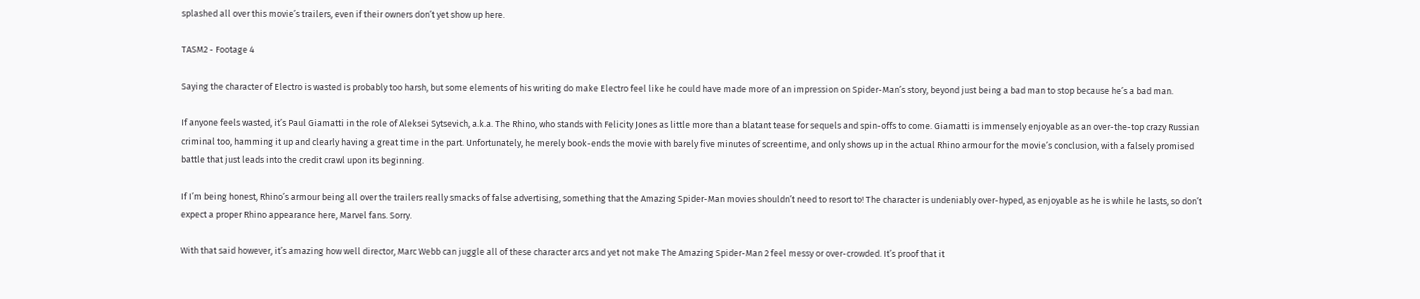splashed all over this movie’s trailers, even if their owners don’t yet show up here.

TASM2 - Footage 4

Saying the character of Electro is wasted is probably too harsh, but some elements of his writing do make Electro feel like he could have made more of an impression on Spider-Man’s story, beyond just being a bad man to stop because he’s a bad man.

If anyone feels wasted, it’s Paul Giamatti in the role of Aleksei Sytsevich, a.k.a. The Rhino, who stands with Felicity Jones as little more than a blatant tease for sequels and spin-offs to come. Giamatti is immensely enjoyable as an over-the-top crazy Russian criminal too, hamming it up and clearly having a great time in the part. Unfortunately, he merely book-ends the movie with barely five minutes of screentime, and only shows up in the actual Rhino armour for the movie’s conclusion, with a falsely promised battle that just leads into the credit crawl upon its beginning.

If I’m being honest, Rhino’s armour being all over the trailers really smacks of false advertising, something that the Amazing Spider-Man movies shouldn’t need to resort to! The character is undeniably over-hyped, as enjoyable as he is while he lasts, so don’t expect a proper Rhino appearance here, Marvel fans. Sorry.

With that said however, it’s amazing how well director, Marc Webb can juggle all of these character arcs and yet not make The Amazing Spider-Man 2 feel messy or over-crowded. It’s proof that it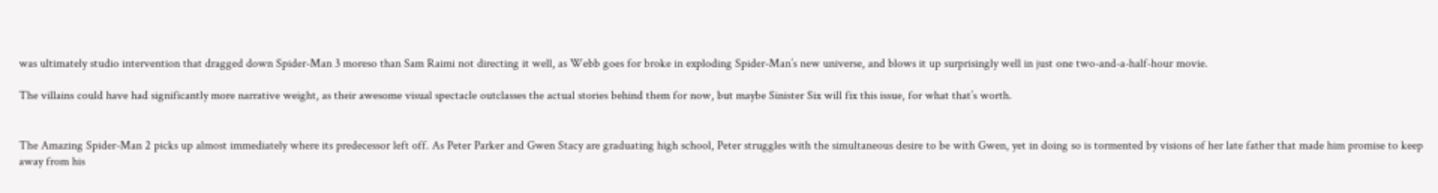was ultimately studio intervention that dragged down Spider-Man 3 moreso than Sam Raimi not directing it well, as Webb goes for broke in exploding Spider-Man’s new universe, and blows it up surprisingly well in just one two-and-a-half-hour movie.

The villains could have had significantly more narrative weight, as their awesome visual spectacle outclasses the actual stories behind them for now, but maybe Sinister Six will fix this issue, for what that’s worth.


The Amazing Spider-Man 2 picks up almost immediately where its predecessor left off. As Peter Parker and Gwen Stacy are graduating high school, Peter struggles with the simultaneous desire to be with Gwen, yet in doing so is tormented by visions of her late father that made him promise to keep away from his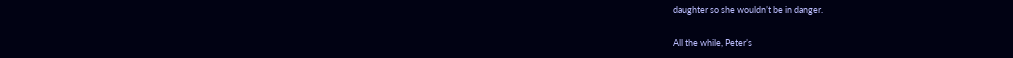daughter so she wouldn’t be in danger.

All the while, Peter’s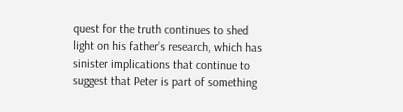quest for the truth continues to shed light on his father’s research, which has sinister implications that continue to suggest that Peter is part of something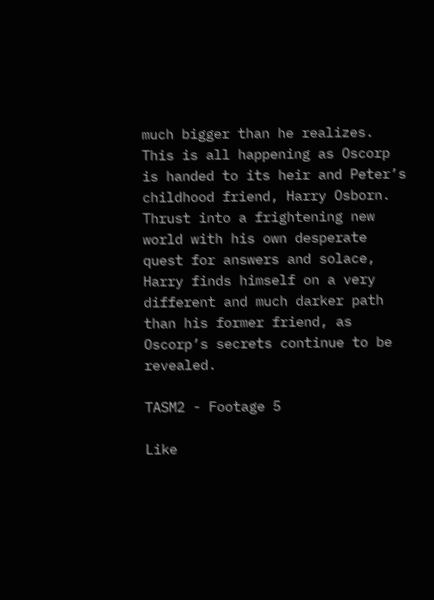much bigger than he realizes. This is all happening as Oscorp is handed to its heir and Peter’s childhood friend, Harry Osborn. Thrust into a frightening new world with his own desperate quest for answers and solace, Harry finds himself on a very different and much darker path than his former friend, as Oscorp’s secrets continue to be revealed.

TASM2 - Footage 5

Like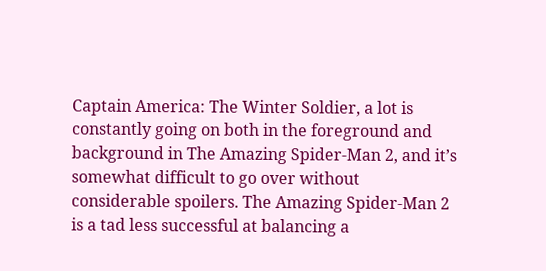Captain America: The Winter Soldier, a lot is constantly going on both in the foreground and background in The Amazing Spider-Man 2, and it’s somewhat difficult to go over without considerable spoilers. The Amazing Spider-Man 2 is a tad less successful at balancing a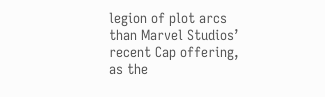legion of plot arcs than Marvel Studios’ recent Cap offering, as the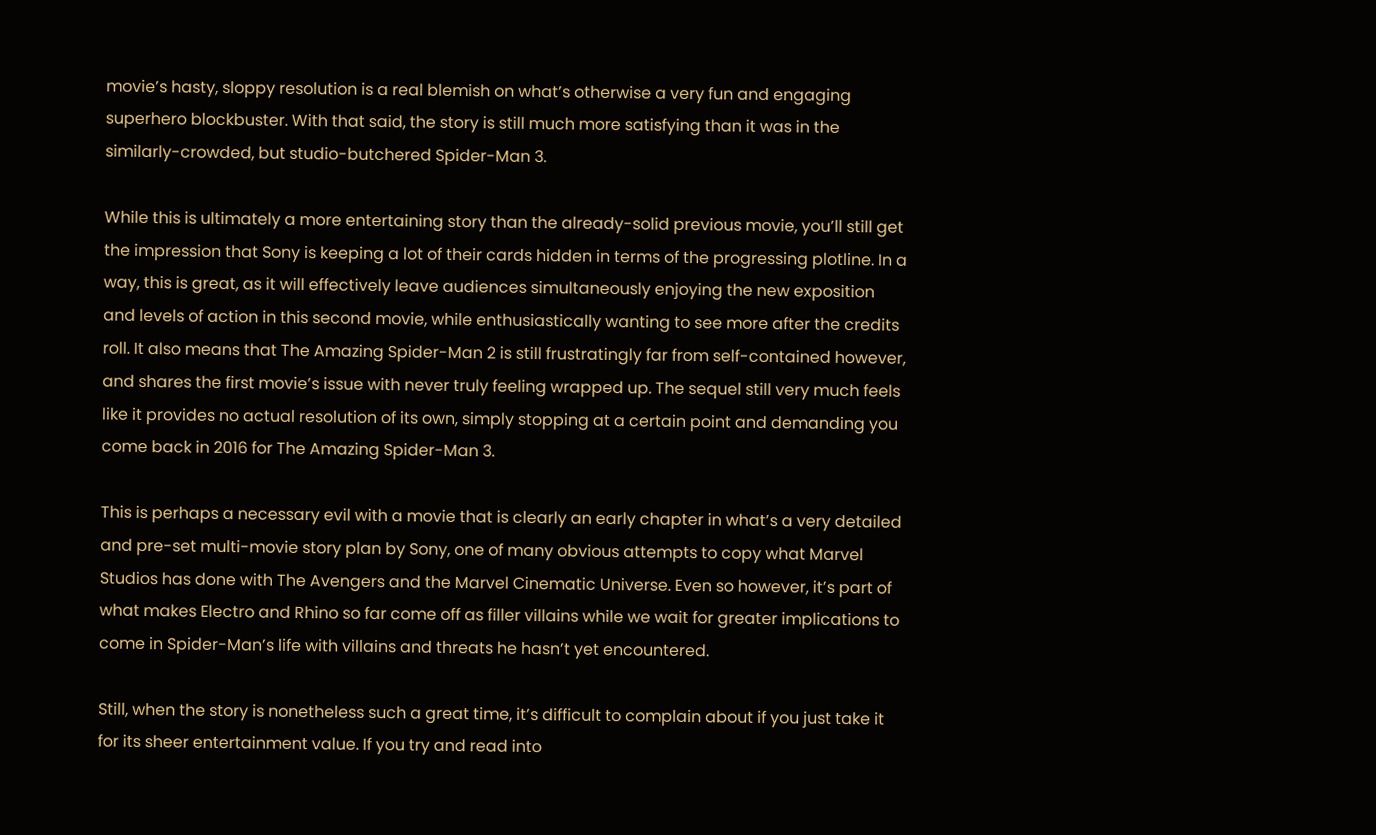movie’s hasty, sloppy resolution is a real blemish on what’s otherwise a very fun and engaging superhero blockbuster. With that said, the story is still much more satisfying than it was in the similarly-crowded, but studio-butchered Spider-Man 3.

While this is ultimately a more entertaining story than the already-solid previous movie, you’ll still get the impression that Sony is keeping a lot of their cards hidden in terms of the progressing plotline. In a way, this is great, as it will effectively leave audiences simultaneously enjoying the new exposition and levels of action in this second movie, while enthusiastically wanting to see more after the credits roll. It also means that The Amazing Spider-Man 2 is still frustratingly far from self-contained however, and shares the first movie’s issue with never truly feeling wrapped up. The sequel still very much feels like it provides no actual resolution of its own, simply stopping at a certain point and demanding you come back in 2016 for The Amazing Spider-Man 3.

This is perhaps a necessary evil with a movie that is clearly an early chapter in what’s a very detailed and pre-set multi-movie story plan by Sony, one of many obvious attempts to copy what Marvel Studios has done with The Avengers and the Marvel Cinematic Universe. Even so however, it’s part of what makes Electro and Rhino so far come off as filler villains while we wait for greater implications to come in Spider-Man’s life with villains and threats he hasn’t yet encountered.

Still, when the story is nonetheless such a great time, it’s difficult to complain about if you just take it for its sheer entertainment value. If you try and read into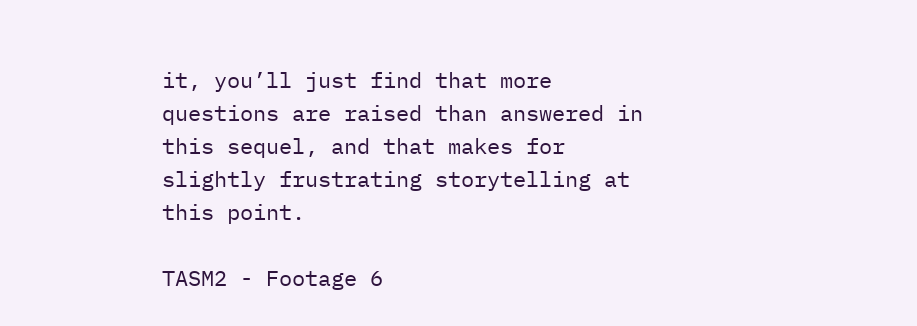it, you’ll just find that more questions are raised than answered in this sequel, and that makes for slightly frustrating storytelling at this point.

TASM2 - Footage 6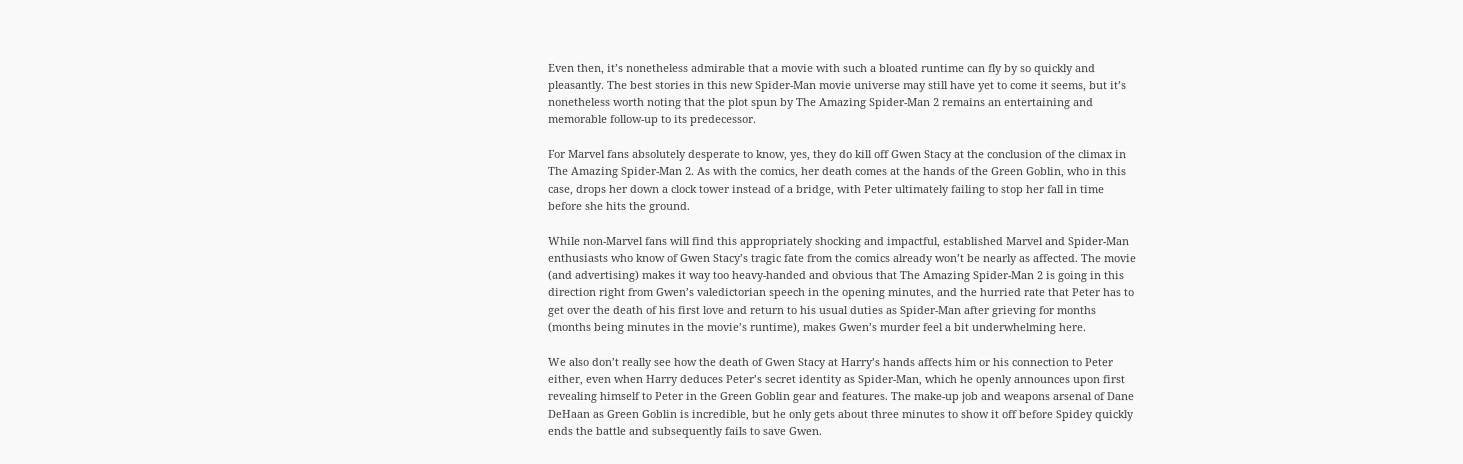Even then, it’s nonetheless admirable that a movie with such a bloated runtime can fly by so quickly and pleasantly. The best stories in this new Spider-Man movie universe may still have yet to come it seems, but it’s nonetheless worth noting that the plot spun by The Amazing Spider-Man 2 remains an entertaining and memorable follow-up to its predecessor.

For Marvel fans absolutely desperate to know, yes, they do kill off Gwen Stacy at the conclusion of the climax in The Amazing Spider-Man 2. As with the comics, her death comes at the hands of the Green Goblin, who in this case, drops her down a clock tower instead of a bridge, with Peter ultimately failing to stop her fall in time before she hits the ground.

While non-Marvel fans will find this appropriately shocking and impactful, established Marvel and Spider-Man enthusiasts who know of Gwen Stacy’s tragic fate from the comics already won’t be nearly as affected. The movie (and advertising) makes it way too heavy-handed and obvious that The Amazing Spider-Man 2 is going in this direction right from Gwen’s valedictorian speech in the opening minutes, and the hurried rate that Peter has to get over the death of his first love and return to his usual duties as Spider-Man after grieving for months (months being minutes in the movie’s runtime), makes Gwen’s murder feel a bit underwhelming here.

We also don’t really see how the death of Gwen Stacy at Harry’s hands affects him or his connection to Peter either, even when Harry deduces Peter’s secret identity as Spider-Man, which he openly announces upon first revealing himself to Peter in the Green Goblin gear and features. The make-up job and weapons arsenal of Dane DeHaan as Green Goblin is incredible, but he only gets about three minutes to show it off before Spidey quickly ends the battle and subsequently fails to save Gwen.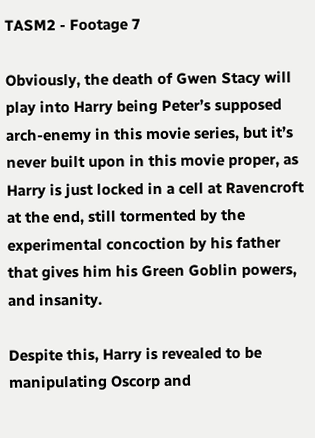TASM2 - Footage 7

Obviously, the death of Gwen Stacy will play into Harry being Peter’s supposed arch-enemy in this movie series, but it’s never built upon in this movie proper, as Harry is just locked in a cell at Ravencroft at the end, still tormented by the experimental concoction by his father that gives him his Green Goblin powers, and insanity.

Despite this, Harry is revealed to be manipulating Oscorp and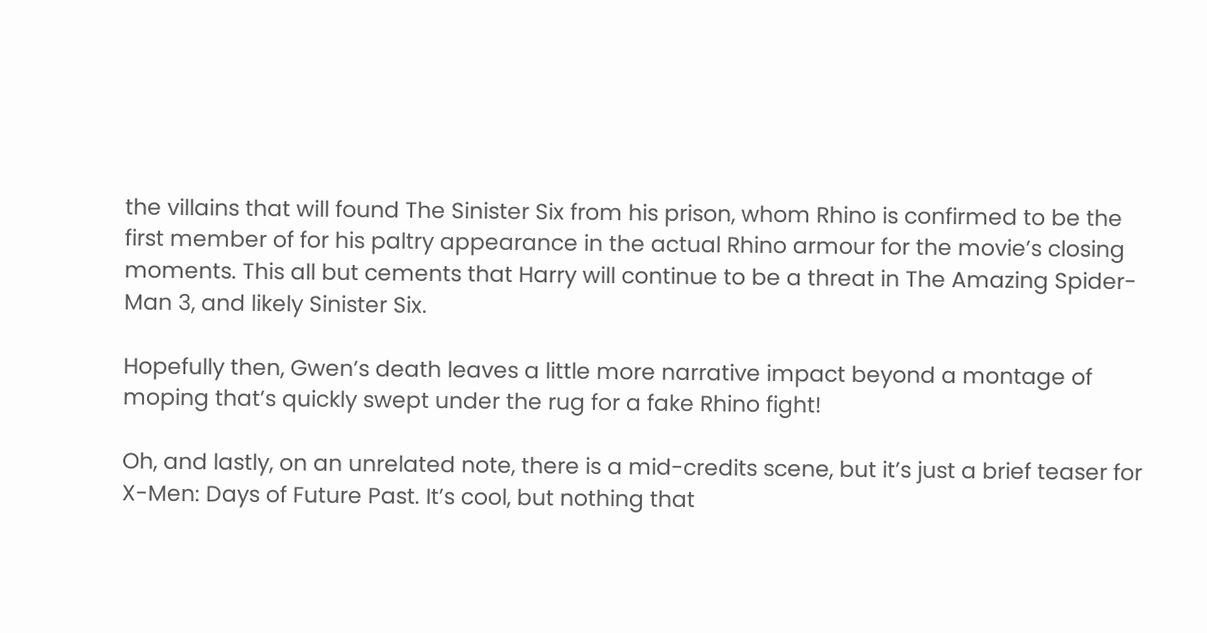the villains that will found The Sinister Six from his prison, whom Rhino is confirmed to be the first member of for his paltry appearance in the actual Rhino armour for the movie’s closing moments. This all but cements that Harry will continue to be a threat in The Amazing Spider-Man 3, and likely Sinister Six.

Hopefully then, Gwen’s death leaves a little more narrative impact beyond a montage of moping that’s quickly swept under the rug for a fake Rhino fight!

Oh, and lastly, on an unrelated note, there is a mid-credits scene, but it’s just a brief teaser for X-Men: Days of Future Past. It’s cool, but nothing that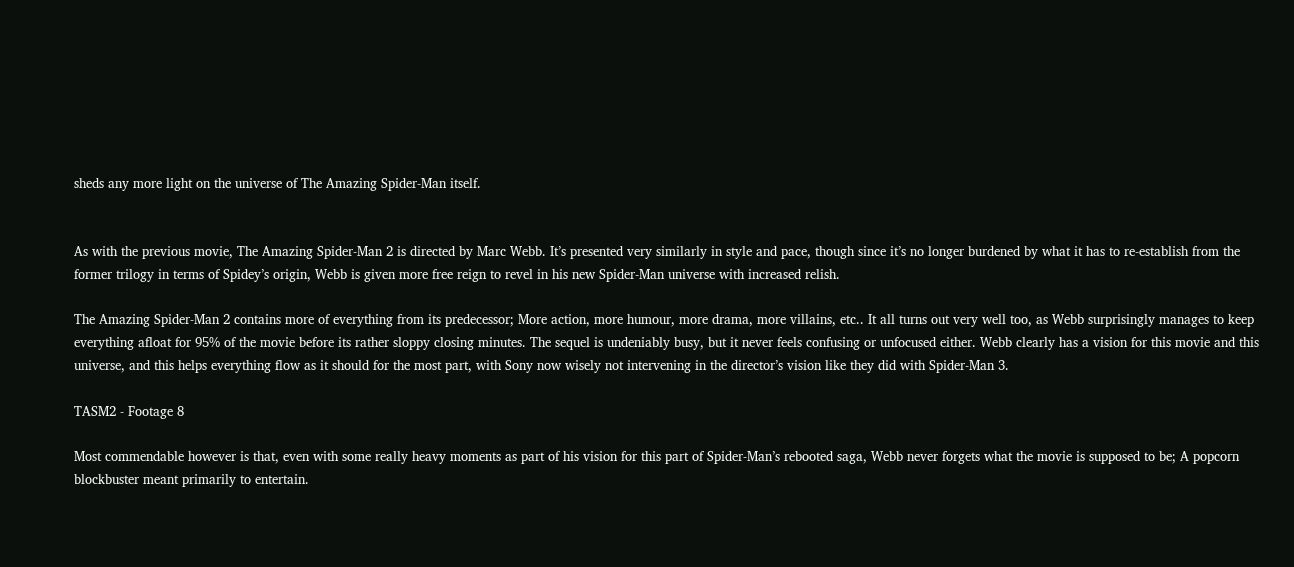sheds any more light on the universe of The Amazing Spider-Man itself.


As with the previous movie, The Amazing Spider-Man 2 is directed by Marc Webb. It’s presented very similarly in style and pace, though since it’s no longer burdened by what it has to re-establish from the former trilogy in terms of Spidey’s origin, Webb is given more free reign to revel in his new Spider-Man universe with increased relish.

The Amazing Spider-Man 2 contains more of everything from its predecessor; More action, more humour, more drama, more villains, etc.. It all turns out very well too, as Webb surprisingly manages to keep everything afloat for 95% of the movie before its rather sloppy closing minutes. The sequel is undeniably busy, but it never feels confusing or unfocused either. Webb clearly has a vision for this movie and this universe, and this helps everything flow as it should for the most part, with Sony now wisely not intervening in the director’s vision like they did with Spider-Man 3.

TASM2 - Footage 8

Most commendable however is that, even with some really heavy moments as part of his vision for this part of Spider-Man’s rebooted saga, Webb never forgets what the movie is supposed to be; A popcorn blockbuster meant primarily to entertain.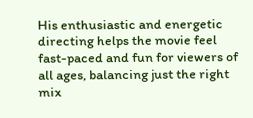His enthusiastic and energetic directing helps the movie feel fast-paced and fun for viewers of all ages, balancing just the right mix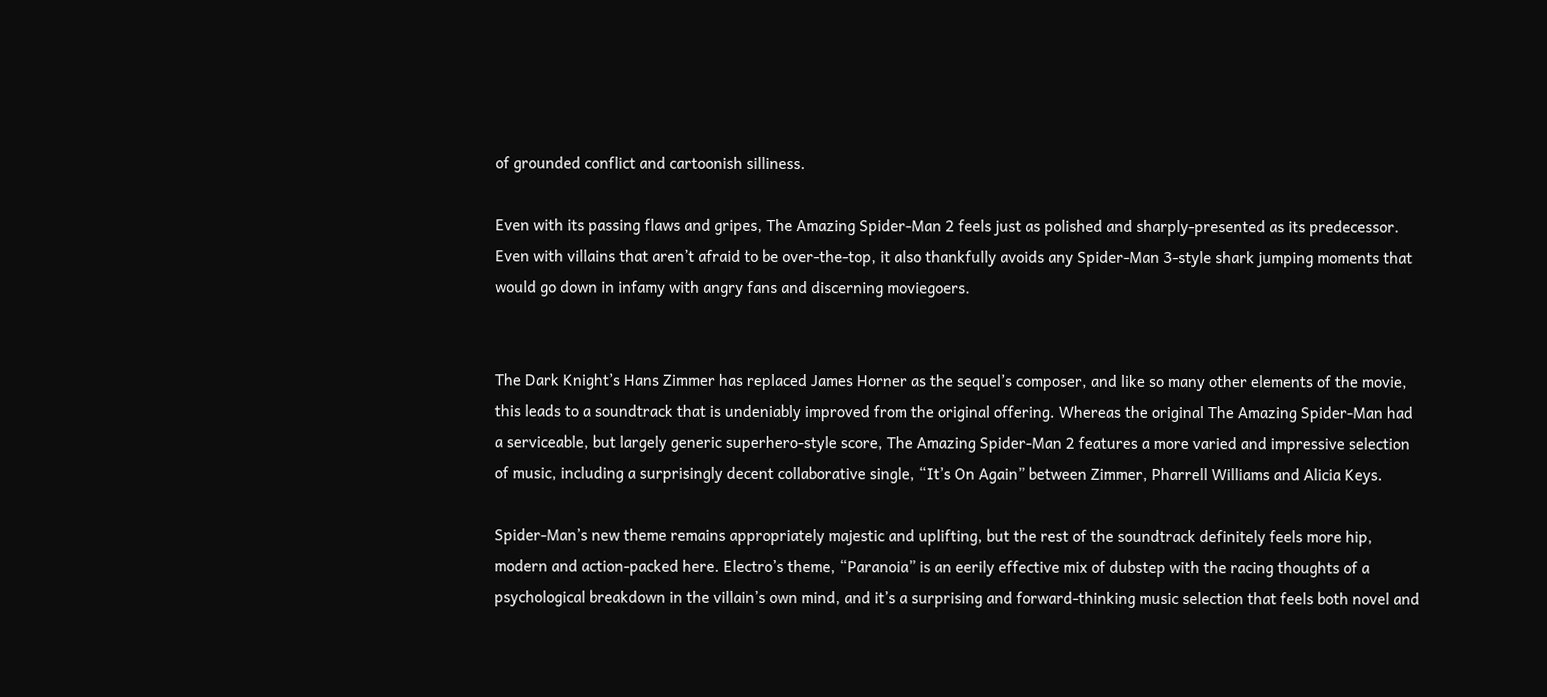of grounded conflict and cartoonish silliness.

Even with its passing flaws and gripes, The Amazing Spider-Man 2 feels just as polished and sharply-presented as its predecessor. Even with villains that aren’t afraid to be over-the-top, it also thankfully avoids any Spider-Man 3-style shark jumping moments that would go down in infamy with angry fans and discerning moviegoers.


The Dark Knight’s Hans Zimmer has replaced James Horner as the sequel’s composer, and like so many other elements of the movie, this leads to a soundtrack that is undeniably improved from the original offering. Whereas the original The Amazing Spider-Man had a serviceable, but largely generic superhero-style score, The Amazing Spider-Man 2 features a more varied and impressive selection of music, including a surprisingly decent collaborative single, “It’s On Again” between Zimmer, Pharrell Williams and Alicia Keys.

Spider-Man’s new theme remains appropriately majestic and uplifting, but the rest of the soundtrack definitely feels more hip, modern and action-packed here. Electro’s theme, “Paranoia” is an eerily effective mix of dubstep with the racing thoughts of a psychological breakdown in the villain’s own mind, and it’s a surprising and forward-thinking music selection that feels both novel and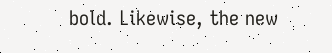bold. Likewise, the new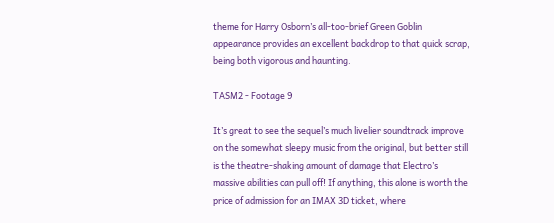theme for Harry Osborn’s all-too-brief Green Goblin appearance provides an excellent backdrop to that quick scrap, being both vigorous and haunting.

TASM2 - Footage 9

It’s great to see the sequel’s much livelier soundtrack improve on the somewhat sleepy music from the original, but better still is the theatre-shaking amount of damage that Electro’s massive abilities can pull off! If anything, this alone is worth the price of admission for an IMAX 3D ticket, where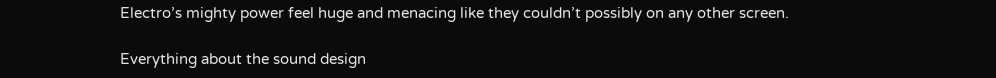Electro’s mighty power feel huge and menacing like they couldn’t possibly on any other screen.

Everything about the sound design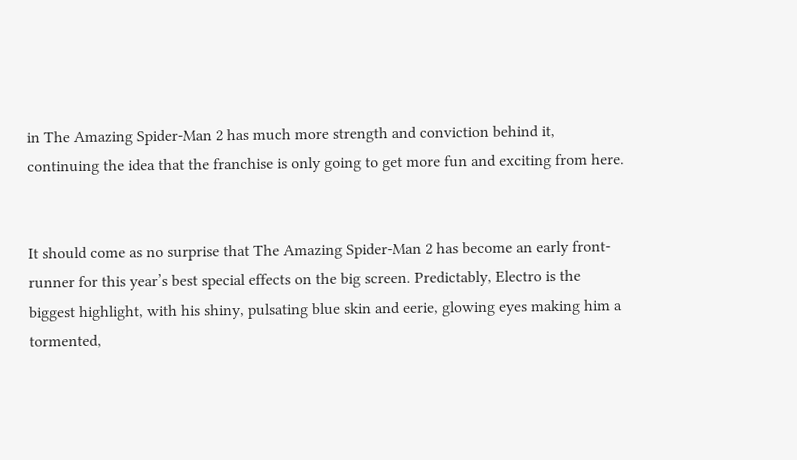in The Amazing Spider-Man 2 has much more strength and conviction behind it, continuing the idea that the franchise is only going to get more fun and exciting from here.


It should come as no surprise that The Amazing Spider-Man 2 has become an early front-runner for this year’s best special effects on the big screen. Predictably, Electro is the biggest highlight, with his shiny, pulsating blue skin and eerie, glowing eyes making him a tormented,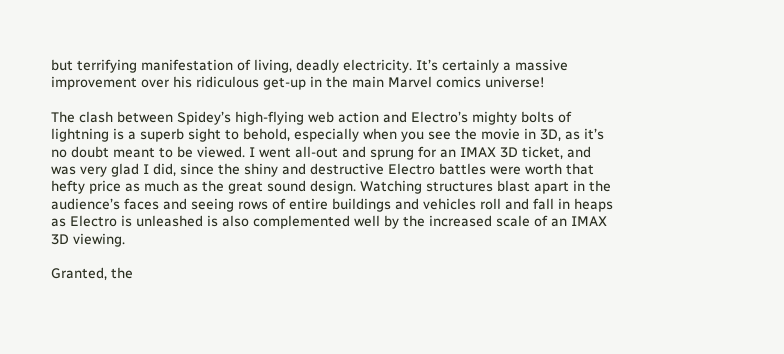but terrifying manifestation of living, deadly electricity. It’s certainly a massive improvement over his ridiculous get-up in the main Marvel comics universe!

The clash between Spidey’s high-flying web action and Electro’s mighty bolts of lightning is a superb sight to behold, especially when you see the movie in 3D, as it’s no doubt meant to be viewed. I went all-out and sprung for an IMAX 3D ticket, and was very glad I did, since the shiny and destructive Electro battles were worth that hefty price as much as the great sound design. Watching structures blast apart in the audience’s faces and seeing rows of entire buildings and vehicles roll and fall in heaps as Electro is unleashed is also complemented well by the increased scale of an IMAX 3D viewing.

Granted, the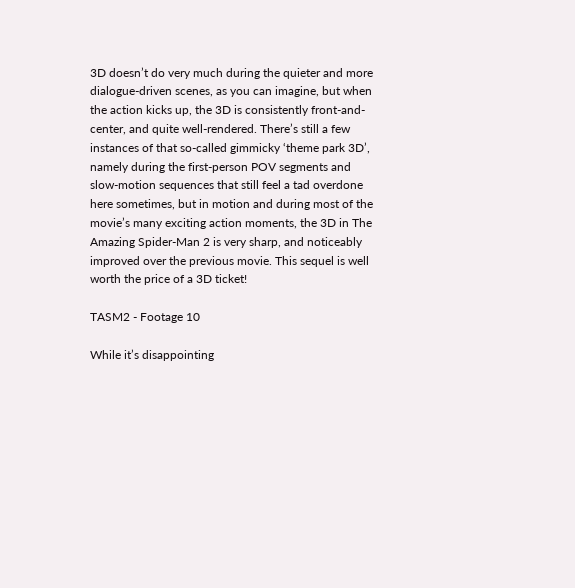3D doesn’t do very much during the quieter and more dialogue-driven scenes, as you can imagine, but when the action kicks up, the 3D is consistently front-and-center, and quite well-rendered. There’s still a few instances of that so-called gimmicky ‘theme park 3D’, namely during the first-person POV segments and slow-motion sequences that still feel a tad overdone here sometimes, but in motion and during most of the movie’s many exciting action moments, the 3D in The Amazing Spider-Man 2 is very sharp, and noticeably improved over the previous movie. This sequel is well worth the price of a 3D ticket!

TASM2 - Footage 10

While it’s disappointing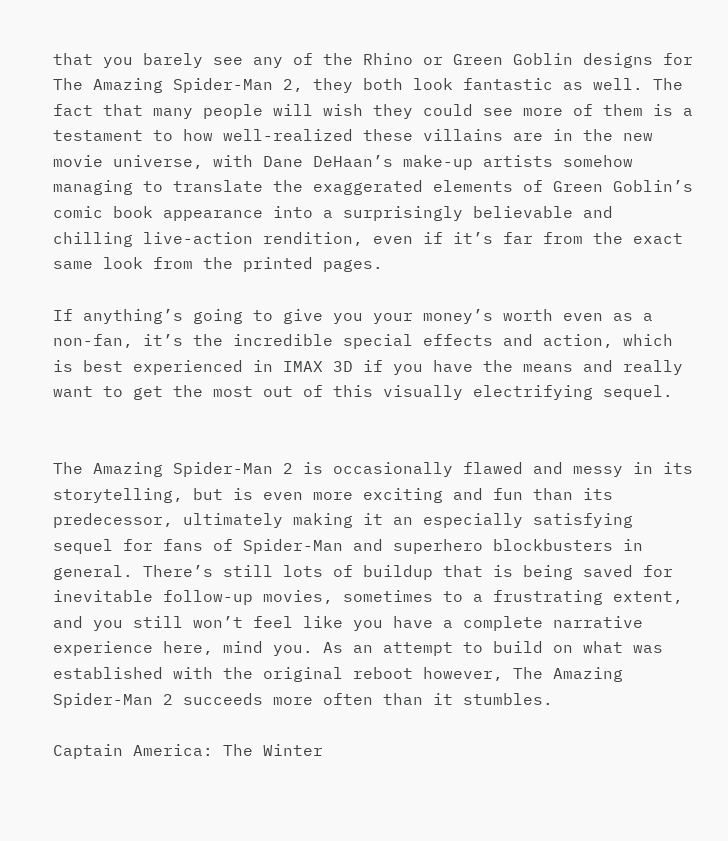that you barely see any of the Rhino or Green Goblin designs for The Amazing Spider-Man 2, they both look fantastic as well. The fact that many people will wish they could see more of them is a testament to how well-realized these villains are in the new movie universe, with Dane DeHaan’s make-up artists somehow managing to translate the exaggerated elements of Green Goblin’s comic book appearance into a surprisingly believable and chilling live-action rendition, even if it’s far from the exact same look from the printed pages.

If anything’s going to give you your money’s worth even as a non-fan, it’s the incredible special effects and action, which is best experienced in IMAX 3D if you have the means and really want to get the most out of this visually electrifying sequel.


The Amazing Spider-Man 2 is occasionally flawed and messy in its storytelling, but is even more exciting and fun than its predecessor, ultimately making it an especially satisfying sequel for fans of Spider-Man and superhero blockbusters in general. There’s still lots of buildup that is being saved for inevitable follow-up movies, sometimes to a frustrating extent, and you still won’t feel like you have a complete narrative experience here, mind you. As an attempt to build on what was established with the original reboot however, The Amazing Spider-Man 2 succeeds more often than it stumbles.

Captain America: The Winter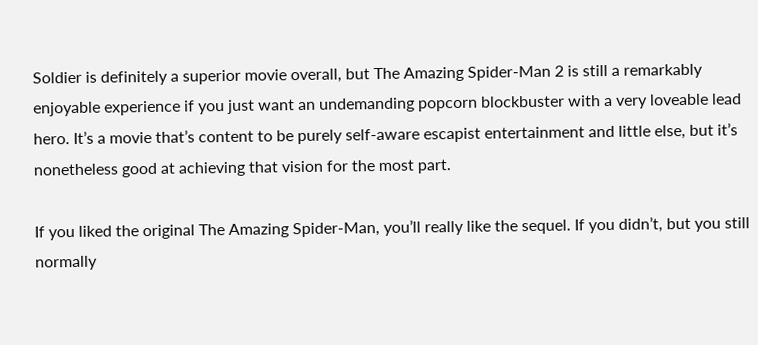Soldier is definitely a superior movie overall, but The Amazing Spider-Man 2 is still a remarkably enjoyable experience if you just want an undemanding popcorn blockbuster with a very loveable lead hero. It’s a movie that’s content to be purely self-aware escapist entertainment and little else, but it’s nonetheless good at achieving that vision for the most part.

If you liked the original The Amazing Spider-Man, you’ll really like the sequel. If you didn’t, but you still normally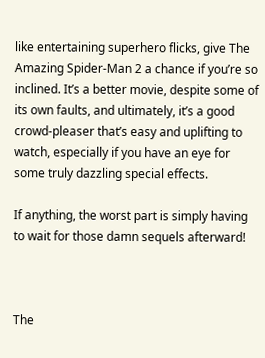like entertaining superhero flicks, give The Amazing Spider-Man 2 a chance if you’re so inclined. It’s a better movie, despite some of its own faults, and ultimately, it’s a good crowd-pleaser that’s easy and uplifting to watch, especially if you have an eye for some truly dazzling special effects.

If anything, the worst part is simply having to wait for those damn sequels afterward!



The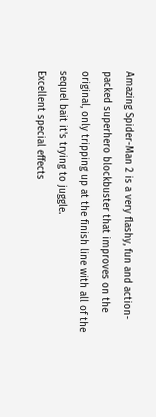Amazing Spider-Man 2 is a very flashy, fun and action-packed superhero blockbuster that improves on the original, only tripping up at the finish line with all of the sequel bait it's trying to juggle.
Excellent special effects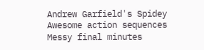Andrew Garfield's Spidey
Awesome action sequences
Messy final minutes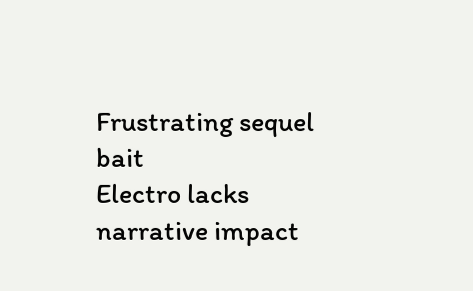Frustrating sequel bait
Electro lacks narrative impact